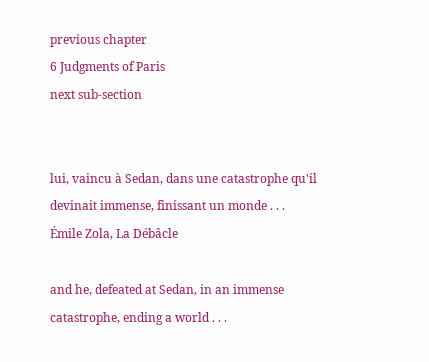previous chapter
6 Judgments of Paris
next sub-section


lui, vaincu à Sedan, dans une catastrophe qu'il devinait immense, finissant un monde . . .
Émile Zola, La Débâcle

and he, defeated at Sedan, in an immense catastrophe, ending a world . . .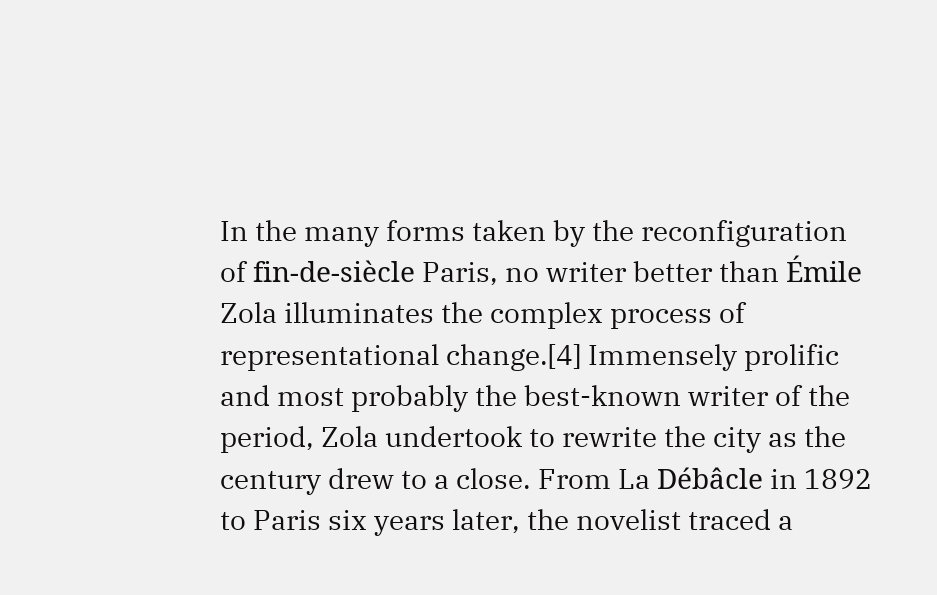In the many forms taken by the reconfiguration of fin-de-siècle Paris, no writer better than Émile Zola illuminates the complex process of representational change.[4] Immensely prolific and most probably the best-known writer of the period, Zola undertook to rewrite the city as the century drew to a close. From La Débâcle in 1892 to Paris six years later, the novelist traced a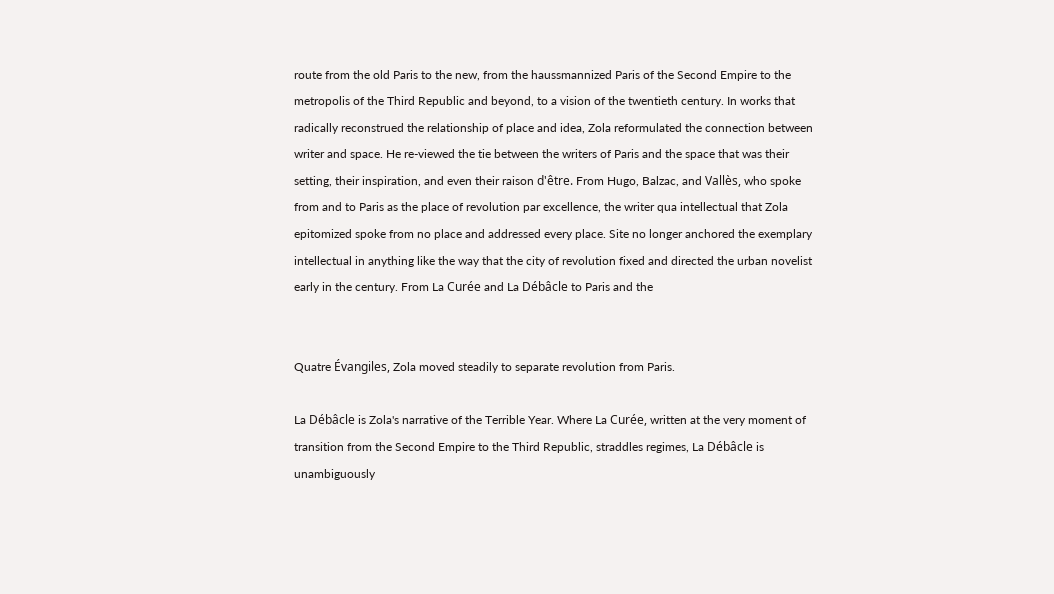route from the old Paris to the new, from the haussmannized Paris of the Second Empire to the metropolis of the Third Republic and beyond, to a vision of the twentieth century. In works that radically reconstrued the relationship of place and idea, Zola reformulated the connection between writer and space. He re-viewed the tie between the writers of Paris and the space that was their setting, their inspiration, and even their raison d'être. From Hugo, Balzac, and Vallès, who spoke from and to Paris as the place of revolution par excellence, the writer qua intellectual that Zola epitomized spoke from no place and addressed every place. Site no longer anchored the exemplary intellectual in anything like the way that the city of revolution fixed and directed the urban novelist early in the century. From La Curée and La Débâcle to Paris and the


Quatre Évangiles, Zola moved steadily to separate revolution from Paris.

La Débâcle is Zola's narrative of the Terrible Year. Where La Curée, written at the very moment of transition from the Second Empire to the Third Republic, straddles regimes, La Débâcle is unambiguously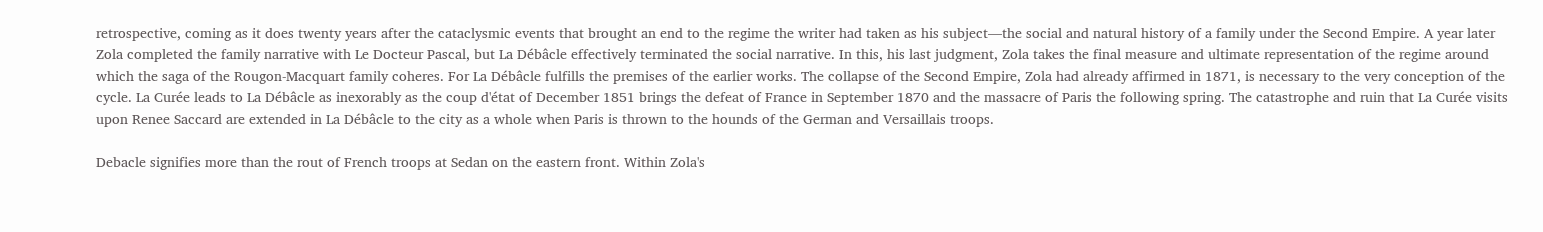retrospective, coming as it does twenty years after the cataclysmic events that brought an end to the regime the writer had taken as his subject—the social and natural history of a family under the Second Empire. A year later Zola completed the family narrative with Le Docteur Pascal, but La Débâcle effectively terminated the social narrative. In this, his last judgment, Zola takes the final measure and ultimate representation of the regime around which the saga of the Rougon-Macquart family coheres. For La Débâcle fulfills the premises of the earlier works. The collapse of the Second Empire, Zola had already affirmed in 1871, is necessary to the very conception of the cycle. La Curée leads to La Débâcle as inexorably as the coup d'état of December 1851 brings the defeat of France in September 1870 and the massacre of Paris the following spring. The catastrophe and ruin that La Curée visits upon Renee Saccard are extended in La Débâcle to the city as a whole when Paris is thrown to the hounds of the German and Versaillais troops.

Debacle signifies more than the rout of French troops at Sedan on the eastern front. Within Zola's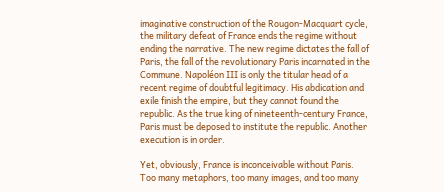imaginative construction of the Rougon-Macquart cycle, the military defeat of France ends the regime without ending the narrative. The new regime dictates the fall of Paris, the fall of the revolutionary Paris incarnated in the Commune. Napoléon III is only the titular head of a recent regime of doubtful legitimacy. His abdication and exile finish the empire, but they cannot found the republic. As the true king of nineteenth-century France, Paris must be deposed to institute the republic. Another execution is in order.

Yet, obviously, France is inconceivable without Paris. Too many metaphors, too many images, and too many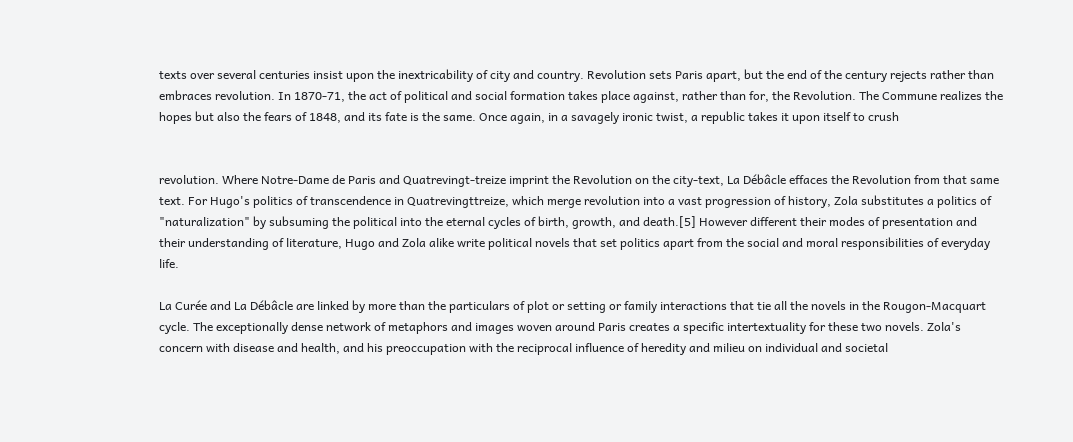texts over several centuries insist upon the inextricability of city and country. Revolution sets Paris apart, but the end of the century rejects rather than embraces revolution. In 1870-71, the act of political and social formation takes place against, rather than for, the Revolution. The Commune realizes the hopes but also the fears of 1848, and its fate is the same. Once again, in a savagely ironic twist, a republic takes it upon itself to crush


revolution. Where Notre-Dame de Paris and Quatrevingt-treize imprint the Revolution on the city-text, La Débâcle effaces the Revolution from that same text. For Hugo's politics of transcendence in Quatrevingttreize, which merge revolution into a vast progression of history, Zola substitutes a politics of "naturalization" by subsuming the political into the eternal cycles of birth, growth, and death.[5] However different their modes of presentation and their understanding of literature, Hugo and Zola alike write political novels that set politics apart from the social and moral responsibilities of everyday life.

La Curée and La Débâcle are linked by more than the particulars of plot or setting or family interactions that tie all the novels in the Rougon-Macquart cycle. The exceptionally dense network of metaphors and images woven around Paris creates a specific intertextuality for these two novels. Zola's concern with disease and health, and his preoccupation with the reciprocal influence of heredity and milieu on individual and societal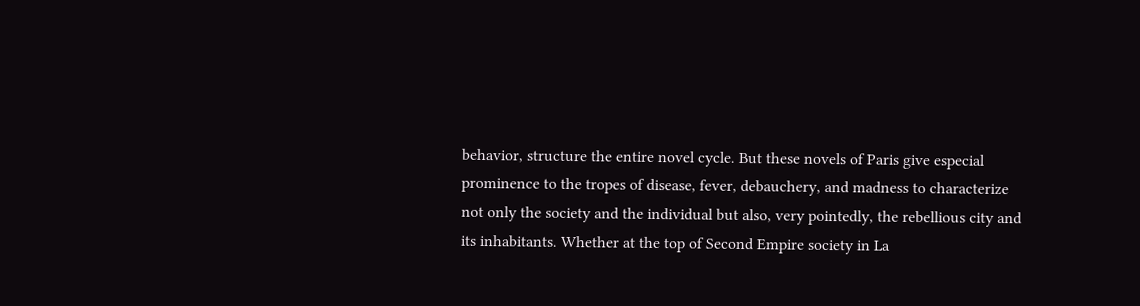behavior, structure the entire novel cycle. But these novels of Paris give especial prominence to the tropes of disease, fever, debauchery, and madness to characterize not only the society and the individual but also, very pointedly, the rebellious city and its inhabitants. Whether at the top of Second Empire society in La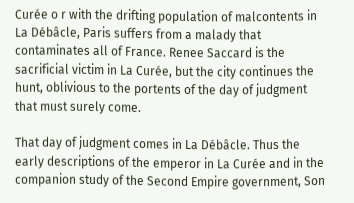Curée o r with the drifting population of malcontents in La Débâcle, Paris suffers from a malady that contaminates all of France. Renee Saccard is the sacrificial victim in La Curée, but the city continues the hunt, oblivious to the portents of the day of judgment that must surely come.

That day of judgment comes in La Débâcle. Thus the early descriptions of the emperor in La Curée and in the companion study of the Second Empire government, Son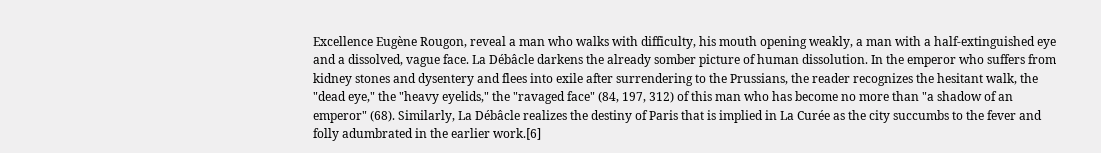Excellence Eugène Rougon, reveal a man who walks with difficulty, his mouth opening weakly, a man with a half-extinguished eye and a dissolved, vague face. La Débâcle darkens the already somber picture of human dissolution. In the emperor who suffers from kidney stones and dysentery and flees into exile after surrendering to the Prussians, the reader recognizes the hesitant walk, the "dead eye," the "heavy eyelids," the "ravaged face" (84, 197, 312) of this man who has become no more than "a shadow of an emperor" (68). Similarly, La Débâcle realizes the destiny of Paris that is implied in La Curée as the city succumbs to the fever and folly adumbrated in the earlier work.[6]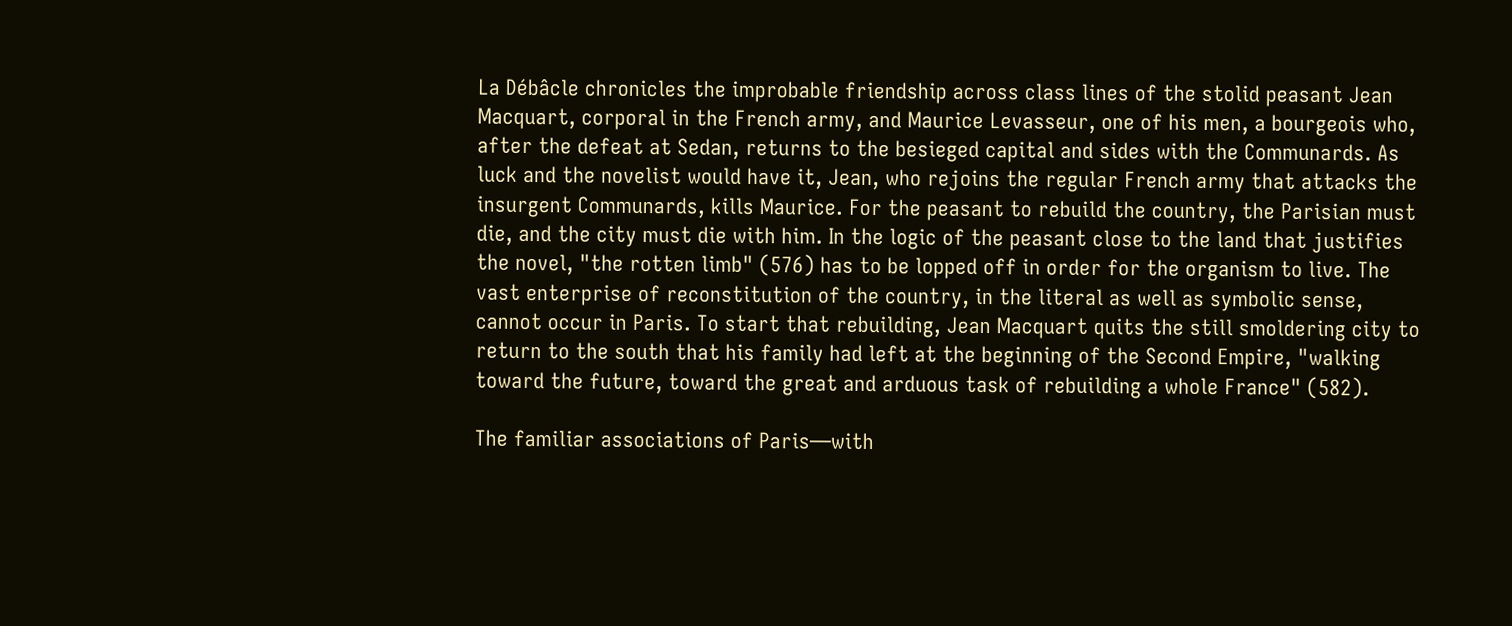La Débâcle chronicles the improbable friendship across class lines of the stolid peasant Jean Macquart, corporal in the French army, and Maurice Levasseur, one of his men, a bourgeois who, after the defeat at Sedan, returns to the besieged capital and sides with the Communards. As luck and the novelist would have it, Jean, who rejoins the regular French army that attacks the insurgent Communards, kills Maurice. For the peasant to rebuild the country, the Parisian must die, and the city must die with him. In the logic of the peasant close to the land that justifies the novel, "the rotten limb" (576) has to be lopped off in order for the organism to live. The vast enterprise of reconstitution of the country, in the literal as well as symbolic sense, cannot occur in Paris. To start that rebuilding, Jean Macquart quits the still smoldering city to return to the south that his family had left at the beginning of the Second Empire, "walking toward the future, toward the great and arduous task of rebuilding a whole France" (582).

The familiar associations of Paris—with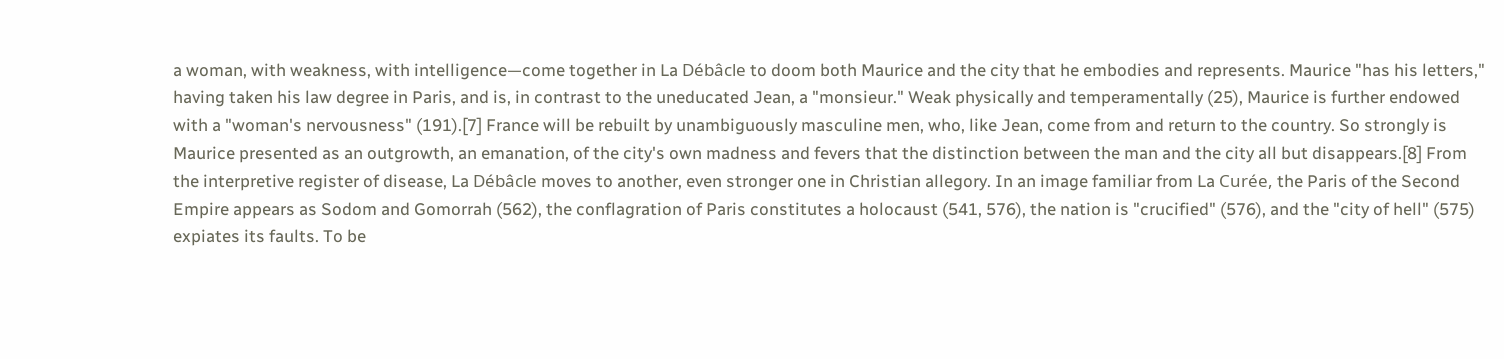a woman, with weakness, with intelligence—come together in La Débâcle to doom both Maurice and the city that he embodies and represents. Maurice "has his letters," having taken his law degree in Paris, and is, in contrast to the uneducated Jean, a "monsieur." Weak physically and temperamentally (25), Maurice is further endowed with a "woman's nervousness" (191).[7] France will be rebuilt by unambiguously masculine men, who, like Jean, come from and return to the country. So strongly is Maurice presented as an outgrowth, an emanation, of the city's own madness and fevers that the distinction between the man and the city all but disappears.[8] From the interpretive register of disease, La Débâcle moves to another, even stronger one in Christian allegory. In an image familiar from La Curée, the Paris of the Second Empire appears as Sodom and Gomorrah (562), the conflagration of Paris constitutes a holocaust (541, 576), the nation is "crucified" (576), and the "city of hell" (575) expiates its faults. To be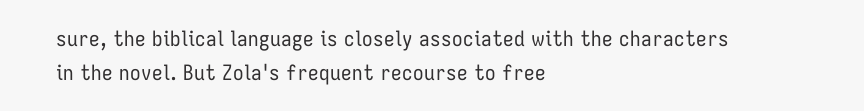sure, the biblical language is closely associated with the characters in the novel. But Zola's frequent recourse to free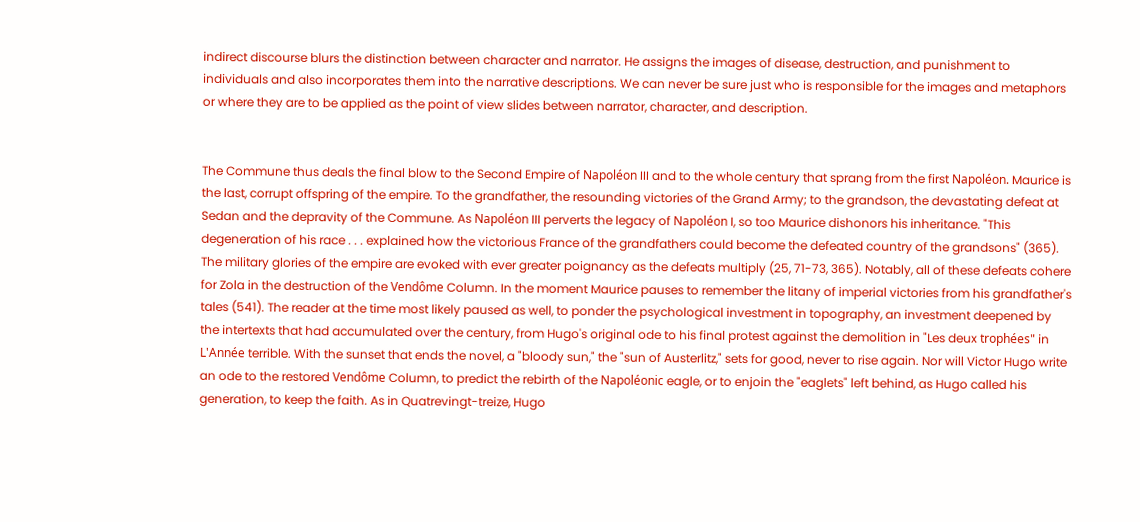indirect discourse blurs the distinction between character and narrator. He assigns the images of disease, destruction, and punishment to individuals and also incorporates them into the narrative descriptions. We can never be sure just who is responsible for the images and metaphors or where they are to be applied as the point of view slides between narrator, character, and description.


The Commune thus deals the final blow to the Second Empire of Napoléon III and to the whole century that sprang from the first Napoléon. Maurice is the last, corrupt offspring of the empire. To the grandfather, the resounding victories of the Grand Army; to the grandson, the devastating defeat at Sedan and the depravity of the Commune. As Napoléon III perverts the legacy of Napoléon I, so too Maurice dishonors his inheritance. "This degeneration of his race . . . explained how the victorious France of the grandfathers could become the defeated country of the grandsons" (365). The military glories of the empire are evoked with ever greater poignancy as the defeats multiply (25, 71-73, 365). Notably, all of these defeats cohere for Zola in the destruction of the Vendôme Column. In the moment Maurice pauses to remember the litany of imperial victories from his grandfather's tales (541). The reader at the time most likely paused as well, to ponder the psychological investment in topography, an investment deepened by the intertexts that had accumulated over the century, from Hugo's original ode to his final protest against the demolition in "Les deux trophées" in L'Année terrible. With the sunset that ends the novel, a "bloody sun," the "sun of Austerlitz," sets for good, never to rise again. Nor will Victor Hugo write an ode to the restored Vendôme Column, to predict the rebirth of the Napoléonic eagle, or to enjoin the "eaglets" left behind, as Hugo called his generation, to keep the faith. As in Quatrevingt-treize, Hugo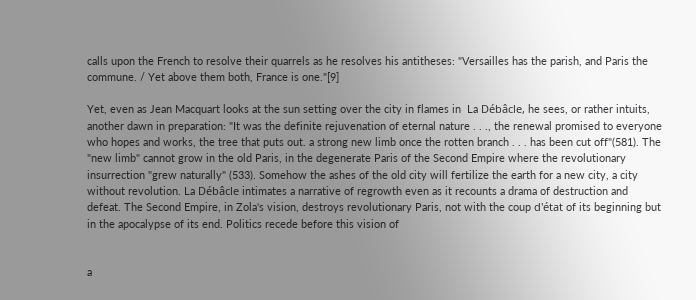calls upon the French to resolve their quarrels as he resolves his antitheses: "Versailles has the parish, and Paris the commune. / Yet above them both, France is one."[9]

Yet, even as Jean Macquart looks at the sun setting over the city in flames in  La Débâcle, he sees, or rather intuits, another dawn in preparation: "It was the definite rejuvenation of eternal nature . . ., the renewal promised to everyone who hopes and works, the tree that puts out. a strong new limb once the rotten branch . . . has been cut off"(581). The "new limb" cannot grow in the old Paris, in the degenerate Paris of the Second Empire where the revolutionary insurrection "grew naturally" (533). Somehow the ashes of the old city will fertilize the earth for a new city, a city without revolution. La Débâcle intimates a narrative of regrowth even as it recounts a drama of destruction and defeat. The Second Empire, in Zola's vision, destroys revolutionary Paris, not with the coup d'état of its beginning but in the apocalypse of its end. Politics recede before this vision of


a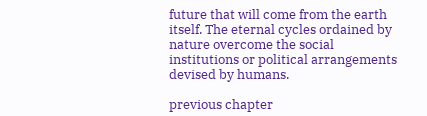future that will come from the earth itself. The eternal cycles ordained by nature overcome the social institutions or political arrangements devised by humans.

previous chapter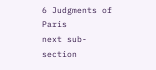6 Judgments of Paris
next sub-section